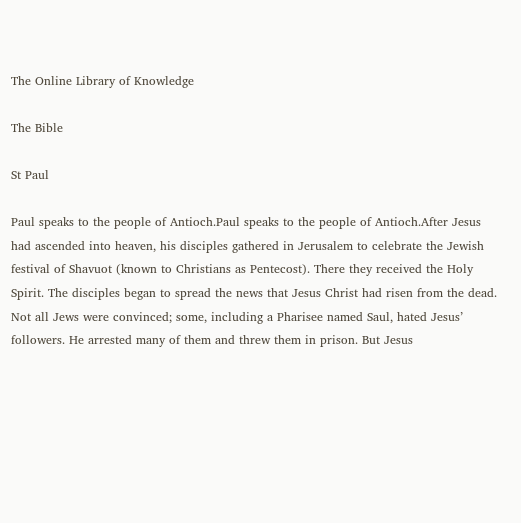The Online Library of Knowledge

The Bible

St Paul

Paul speaks to the people of Antioch.Paul speaks to the people of Antioch.After Jesus had ascended into heaven, his disciples gathered in Jerusalem to celebrate the Jewish festival of Shavuot (known to Christians as Pentecost). There they received the Holy Spirit. The disciples began to spread the news that Jesus Christ had risen from the dead. Not all Jews were convinced; some, including a Pharisee named Saul, hated Jesus’ followers. He arrested many of them and threw them in prison. But Jesus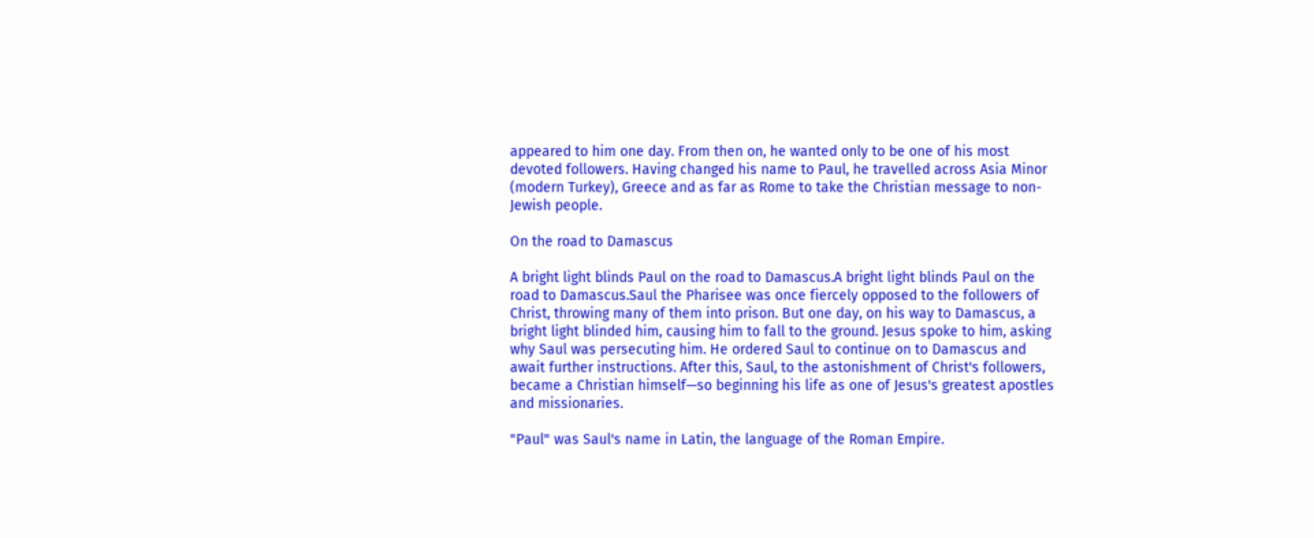appeared to him one day. From then on, he wanted only to be one of his most devoted followers. Having changed his name to Paul, he travelled across Asia Minor (modern Turkey), Greece and as far as Rome to take the Christian message to non-Jewish people.

On the road to Damascus

A bright light blinds Paul on the road to Damascus.A bright light blinds Paul on the road to Damascus.Saul the Pharisee was once fiercely opposed to the followers of Christ, throwing many of them into prison. But one day, on his way to Damascus, a bright light blinded him, causing him to fall to the ground. Jesus spoke to him, asking why Saul was persecuting him. He ordered Saul to continue on to Damascus and await further instructions. After this, Saul, to the astonishment of Christ's followers, became a Christian himself—so beginning his life as one of Jesus's greatest apostles and missionaries.

"Paul" was Saul's name in Latin, the language of the Roman Empire.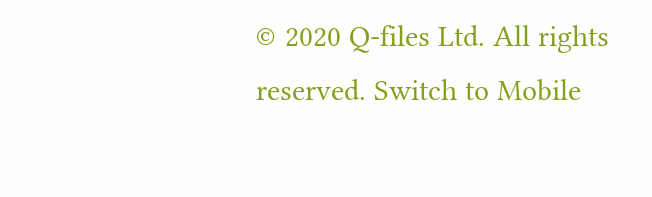© 2020 Q-files Ltd. All rights reserved. Switch to Mobile